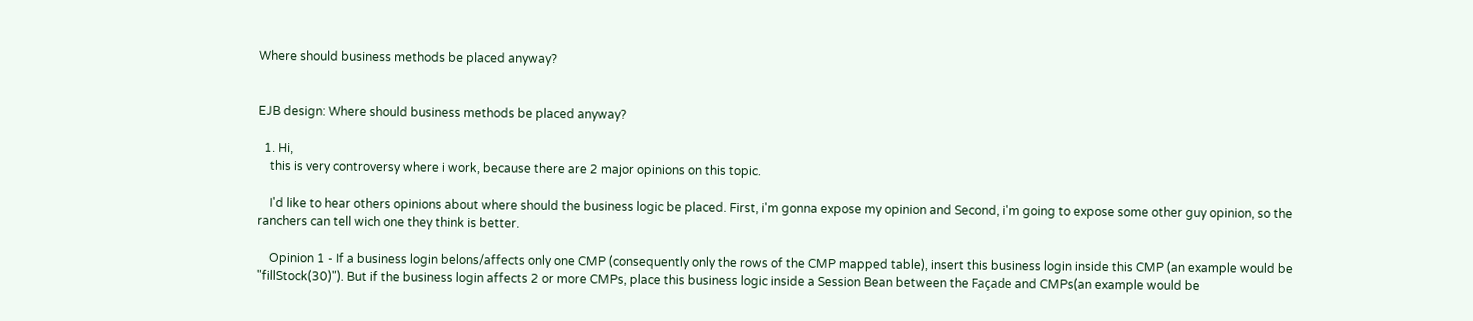Where should business methods be placed anyway?


EJB design: Where should business methods be placed anyway?

  1. Hi,
    this is very controversy where i work, because there are 2 major opinions on this topic.

    I'd like to hear others opinions about where should the business logic be placed. First, i'm gonna expose my opinion and Second, i'm going to expose some other guy opinion, so the ranchers can tell wich one they think is better.

    Opinion 1 - If a business login belons/affects only one CMP (consequently only the rows of the CMP mapped table), insert this business login inside this CMP (an example would be "fillStock(30)"). But if the business login affects 2 or more CMPs, place this business logic inside a Session Bean between the Façade and CMPs(an example would be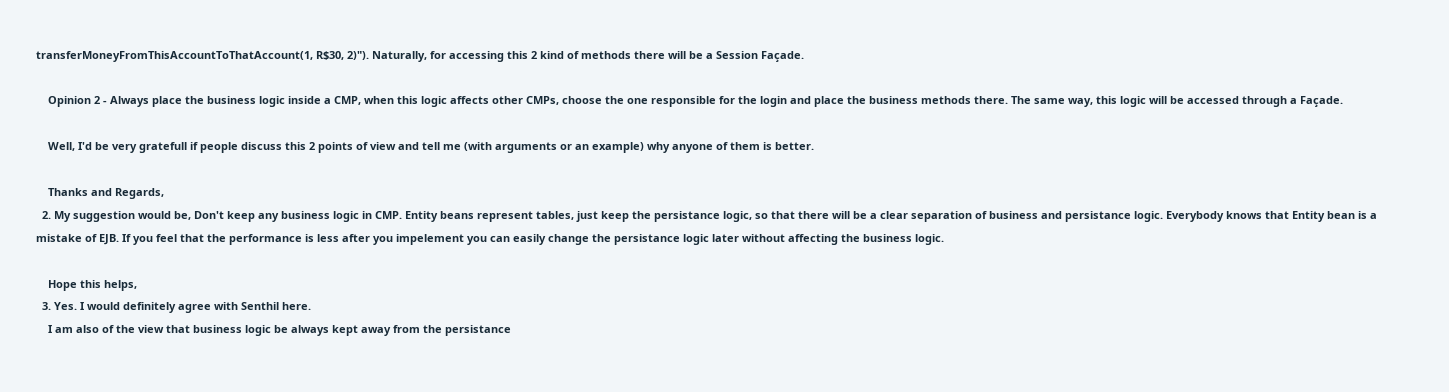transferMoneyFromThisAccountToThatAccount(1, R$30, 2)"). Naturally, for accessing this 2 kind of methods there will be a Session Façade.

    Opinion 2 - Always place the business logic inside a CMP, when this logic affects other CMPs, choose the one responsible for the login and place the business methods there. The same way, this logic will be accessed through a Façade.

    Well, I'd be very gratefull if people discuss this 2 points of view and tell me (with arguments or an example) why anyone of them is better.

    Thanks and Regards,
  2. My suggestion would be, Don't keep any business logic in CMP. Entity beans represent tables, just keep the persistance logic, so that there will be a clear separation of business and persistance logic. Everybody knows that Entity bean is a mistake of EJB. If you feel that the performance is less after you impelement you can easily change the persistance logic later without affecting the business logic.

    Hope this helps,
  3. Yes. I would definitely agree with Senthil here.
    I am also of the view that business logic be always kept away from the persistance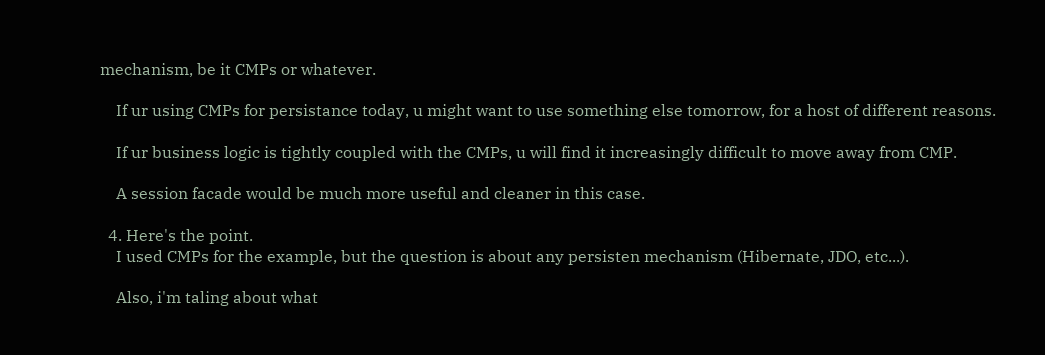mechanism, be it CMPs or whatever.

    If ur using CMPs for persistance today, u might want to use something else tomorrow, for a host of different reasons.

    If ur business logic is tightly coupled with the CMPs, u will find it increasingly difficult to move away from CMP.

    A session facade would be much more useful and cleaner in this case.

  4. Here's the point.
    I used CMPs for the example, but the question is about any persisten mechanism (Hibernate, JDO, etc...).

    Also, i'm taling about what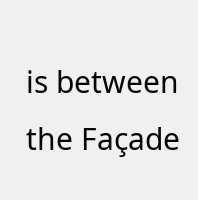is between the Façade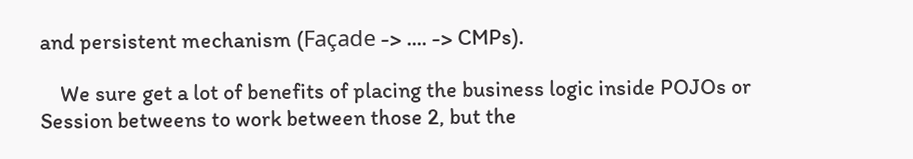and persistent mechanism (Façade -> .... -> CMPs).

    We sure get a lot of benefits of placing the business logic inside POJOs or Session betweens to work between those 2, but the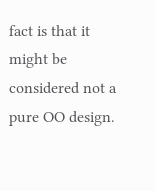fact is that it might be considered not a pure OO design.